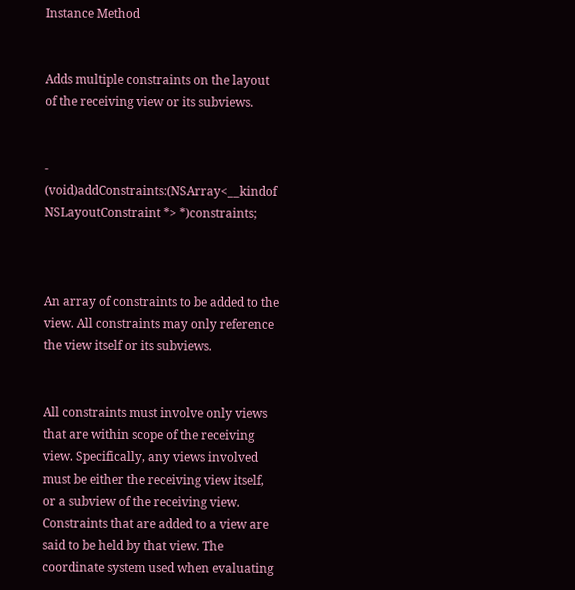Instance Method


Adds multiple constraints on the layout of the receiving view or its subviews.


- (void)addConstraints:(NSArray<__kindof NSLayoutConstraint *> *)constraints;



An array of constraints to be added to the view. All constraints may only reference the view itself or its subviews.


All constraints must involve only views that are within scope of the receiving view. Specifically, any views involved must be either the receiving view itself, or a subview of the receiving view. Constraints that are added to a view are said to be held by that view. The coordinate system used when evaluating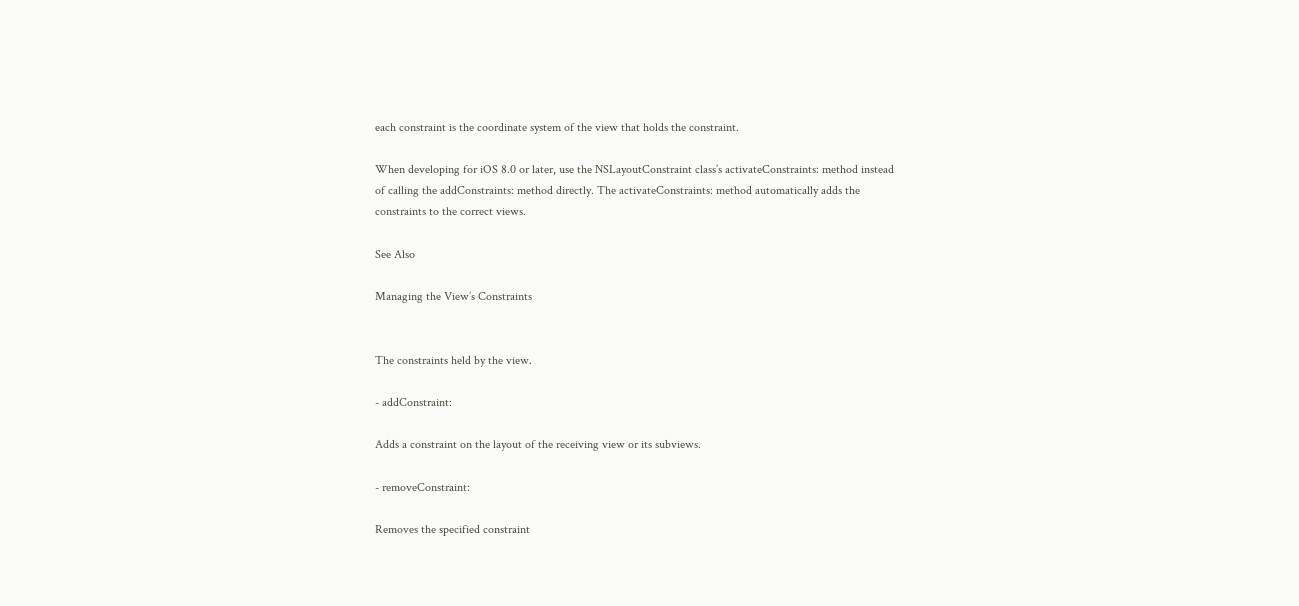each constraint is the coordinate system of the view that holds the constraint.

When developing for iOS 8.0 or later, use the NSLayoutConstraint class’s activateConstraints: method instead of calling the addConstraints: method directly. The activateConstraints: method automatically adds the constraints to the correct views.

See Also

Managing the View’s Constraints


The constraints held by the view.

- addConstraint:

Adds a constraint on the layout of the receiving view or its subviews.

- removeConstraint:

Removes the specified constraint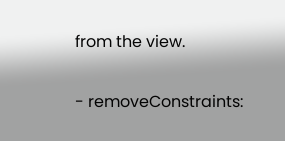from the view.

- removeConstraints: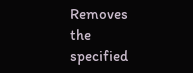Removes the specified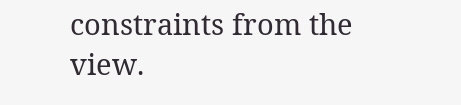constraints from the view.